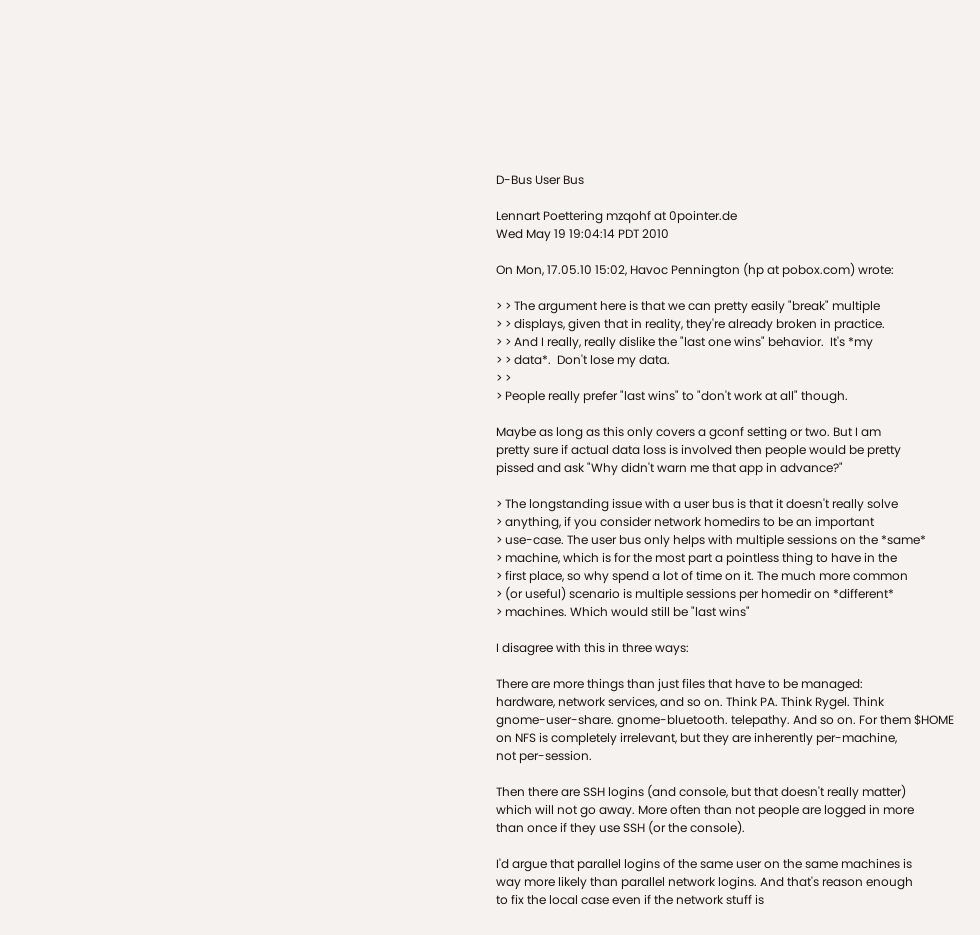D-Bus User Bus

Lennart Poettering mzqohf at 0pointer.de
Wed May 19 19:04:14 PDT 2010

On Mon, 17.05.10 15:02, Havoc Pennington (hp at pobox.com) wrote:

> > The argument here is that we can pretty easily "break" multiple
> > displays, given that in reality, they're already broken in practice.
> > And I really, really dislike the "last one wins" behavior.  It's *my
> > data*.  Don't lose my data.
> >
> People really prefer "last wins" to "don't work at all" though.

Maybe as long as this only covers a gconf setting or two. But I am
pretty sure if actual data loss is involved then people would be pretty
pissed and ask "Why didn't warn me that app in advance?"

> The longstanding issue with a user bus is that it doesn't really solve
> anything, if you consider network homedirs to be an important
> use-case. The user bus only helps with multiple sessions on the *same*
> machine, which is for the most part a pointless thing to have in the
> first place, so why spend a lot of time on it. The much more common
> (or useful) scenario is multiple sessions per homedir on *different*
> machines. Which would still be "last wins"

I disagree with this in three ways:

There are more things than just files that have to be managed:
hardware, network services, and so on. Think PA. Think Rygel. Think
gnome-user-share. gnome-bluetooth. telepathy. And so on. For them $HOME
on NFS is completely irrelevant, but they are inherently per-machine,
not per-session.

Then there are SSH logins (and console, but that doesn't really matter)
which will not go away. More often than not people are logged in more
than once if they use SSH (or the console).

I'd argue that parallel logins of the same user on the same machines is
way more likely than parallel network logins. And that's reason enough
to fix the local case even if the network stuff is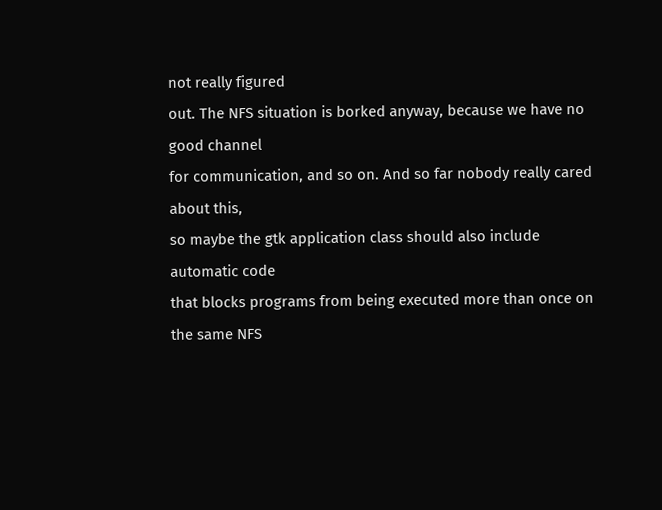not really figured
out. The NFS situation is borked anyway, because we have no good channel
for communication, and so on. And so far nobody really cared about this,
so maybe the gtk application class should also include automatic code
that blocks programs from being executed more than once on the same NFS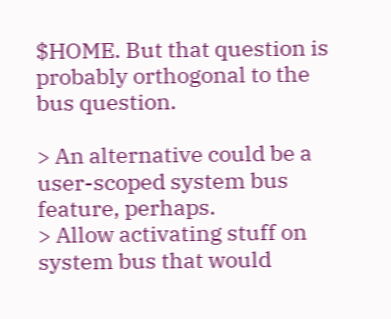$HOME. But that question is probably orthogonal to the bus question.

> An alternative could be a user-scoped system bus feature, perhaps.
> Allow activating stuff on system bus that would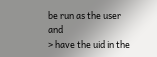be run as the user and
> have the uid in the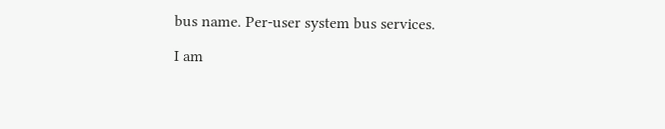bus name. Per-user system bus services.

I am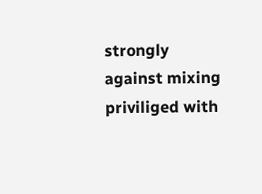strongly against mixing priviliged with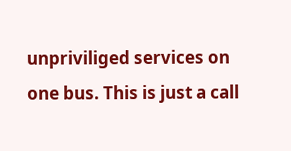unpriviliged services on
one bus. This is just a call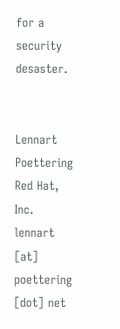for a security desaster.


Lennart Poettering                        Red Hat, Inc.
lennart [at] poettering [dot] net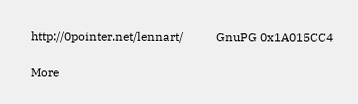http://0pointer.net/lennart/           GnuPG 0x1A015CC4

More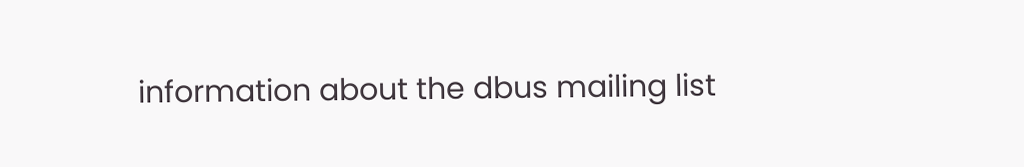information about the dbus mailing list